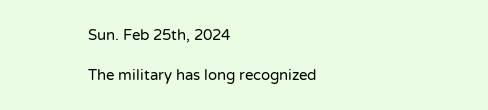Sun. Feb 25th, 2024

The military has long recognized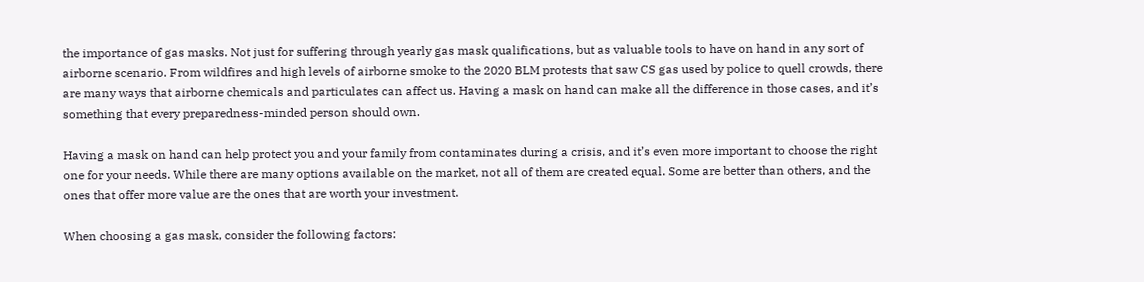the importance of gas masks. Not just for suffering through yearly gas mask qualifications, but as valuable tools to have on hand in any sort of airborne scenario. From wildfires and high levels of airborne smoke to the 2020 BLM protests that saw CS gas used by police to quell crowds, there are many ways that airborne chemicals and particulates can affect us. Having a mask on hand can make all the difference in those cases, and it’s something that every preparedness-minded person should own.

Having a mask on hand can help protect you and your family from contaminates during a crisis, and it’s even more important to choose the right one for your needs. While there are many options available on the market, not all of them are created equal. Some are better than others, and the ones that offer more value are the ones that are worth your investment.

When choosing a gas mask, consider the following factors: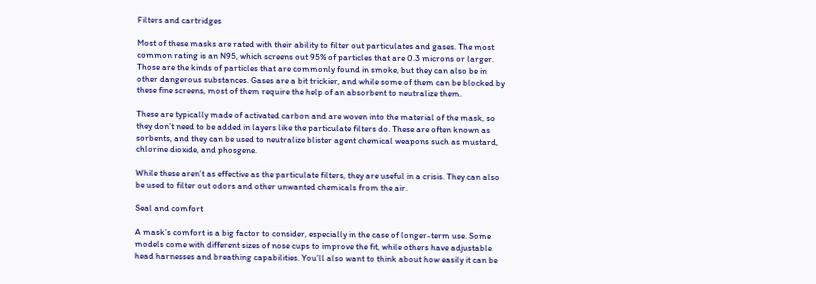Filters and cartridges

Most of these masks are rated with their ability to filter out particulates and gases. The most common rating is an N95, which screens out 95% of particles that are 0.3 microns or larger. Those are the kinds of particles that are commonly found in smoke, but they can also be in other dangerous substances. Gases are a bit trickier, and while some of them can be blocked by these fine screens, most of them require the help of an absorbent to neutralize them.

These are typically made of activated carbon and are woven into the material of the mask, so they don’t need to be added in layers like the particulate filters do. These are often known as sorbents, and they can be used to neutralize blister agent chemical weapons such as mustard, chlorine dioxide, and phosgene.

While these aren’t as effective as the particulate filters, they are useful in a crisis. They can also be used to filter out odors and other unwanted chemicals from the air.

Seal and comfort

A mask’s comfort is a big factor to consider, especially in the case of longer-term use. Some models come with different sizes of nose cups to improve the fit, while others have adjustable head harnesses and breathing capabilities. You’ll also want to think about how easily it can be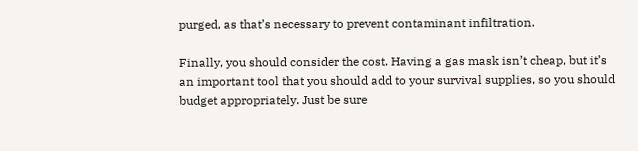purged, as that’s necessary to prevent contaminant infiltration.

Finally, you should consider the cost. Having a gas mask isn’t cheap, but it’s an important tool that you should add to your survival supplies, so you should budget appropriately. Just be sure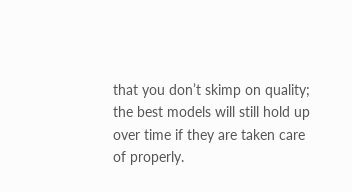that you don’t skimp on quality; the best models will still hold up over time if they are taken care of properly.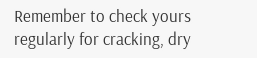Remember to check yours regularly for cracking, dry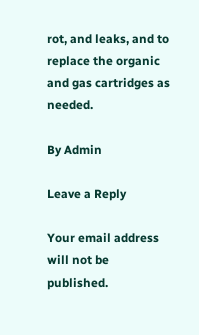rot, and leaks, and to replace the organic and gas cartridges as needed.

By Admin

Leave a Reply

Your email address will not be published.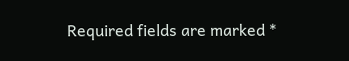Required fields are marked *